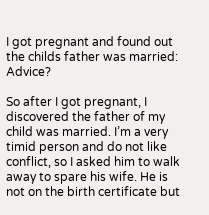I got pregnant and found out the childs father was married: Advice?

So after I got pregnant, I discovered the father of my child was married. I’m a very timid person and do not like conflict, so I asked him to walk away to spare his wife. He is not on the birth certificate but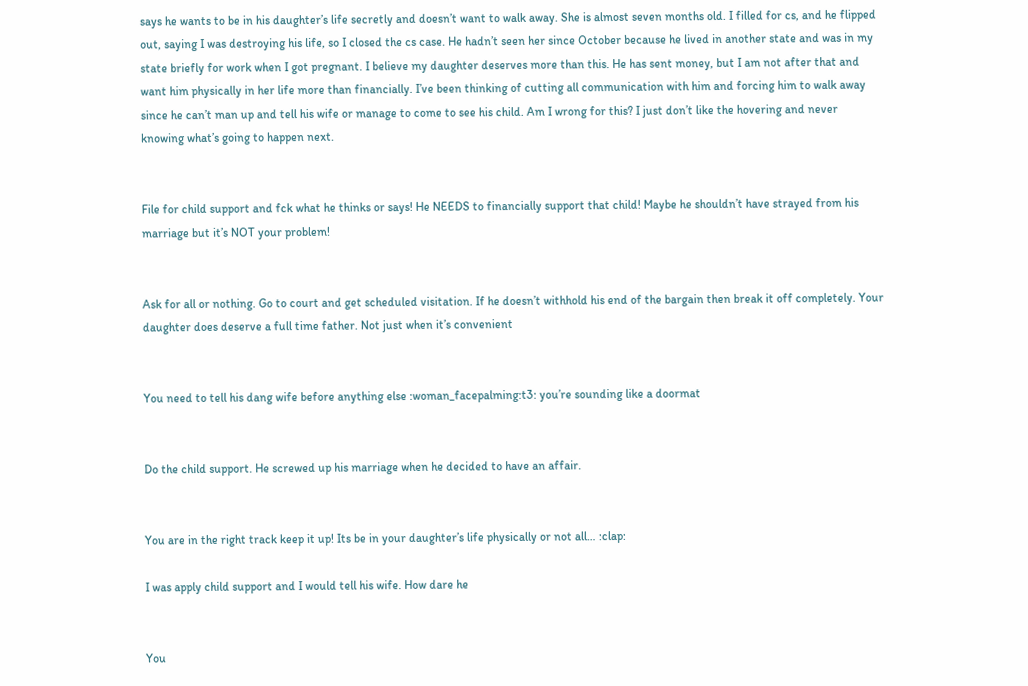says he wants to be in his daughter’s life secretly and doesn’t want to walk away. She is almost seven months old. I filled for cs, and he flipped out, saying I was destroying his life, so I closed the cs case. He hadn’t seen her since October because he lived in another state and was in my state briefly for work when I got pregnant. I believe my daughter deserves more than this. He has sent money, but I am not after that and want him physically in her life more than financially. I’ve been thinking of cutting all communication with him and forcing him to walk away since he can’t man up and tell his wife or manage to come to see his child. Am I wrong for this? I just don’t like the hovering and never knowing what’s going to happen next.


File for child support and fck what he thinks or says! He NEEDS to financially support that child! Maybe he shouldn’t have strayed from his marriage but it’s NOT your problem!


Ask for all or nothing. Go to court and get scheduled visitation. If he doesn’t withhold his end of the bargain then break it off completely. Your daughter does deserve a full time father. Not just when it’s convenient


You need to tell his dang wife before anything else :woman_facepalming:t3: you’re sounding like a doormat


Do the child support. He screwed up his marriage when he decided to have an affair.


You are in the right track keep it up! Its be in your daughter’s life physically or not all… :clap:

I was apply child support and I would tell his wife. How dare he


You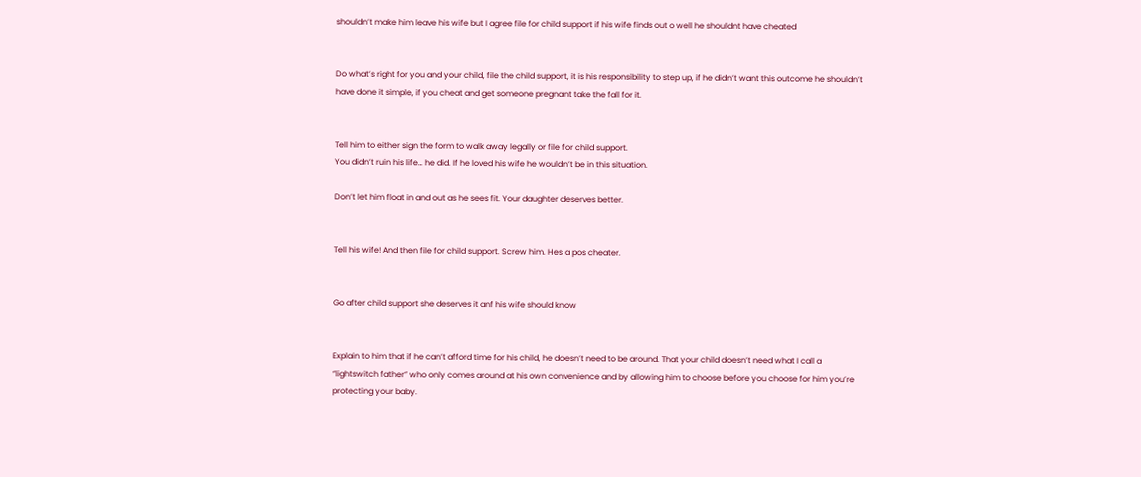shouldn’t make him leave his wife but I agree file for child support if his wife finds out o well he shouldnt have cheated


Do what’s right for you and your child, file the child support, it is his responsibility to step up, if he didn’t want this outcome he shouldn’t have done it simple, if you cheat and get someone pregnant take the fall for it.


Tell him to either sign the form to walk away legally or file for child support.
You didn’t ruin his life… he did. If he loved his wife he wouldn’t be in this situation.

Don’t let him float in and out as he sees fit. Your daughter deserves better.


Tell his wife! And then file for child support. Screw him. Hes a pos cheater.


Go after child support she deserves it anf his wife should know


Explain to him that if he can’t afford time for his child, he doesn’t need to be around. That your child doesn’t need what I call a “lightswitch father” who only comes around at his own convenience and by allowing him to choose before you choose for him you’re protecting your baby.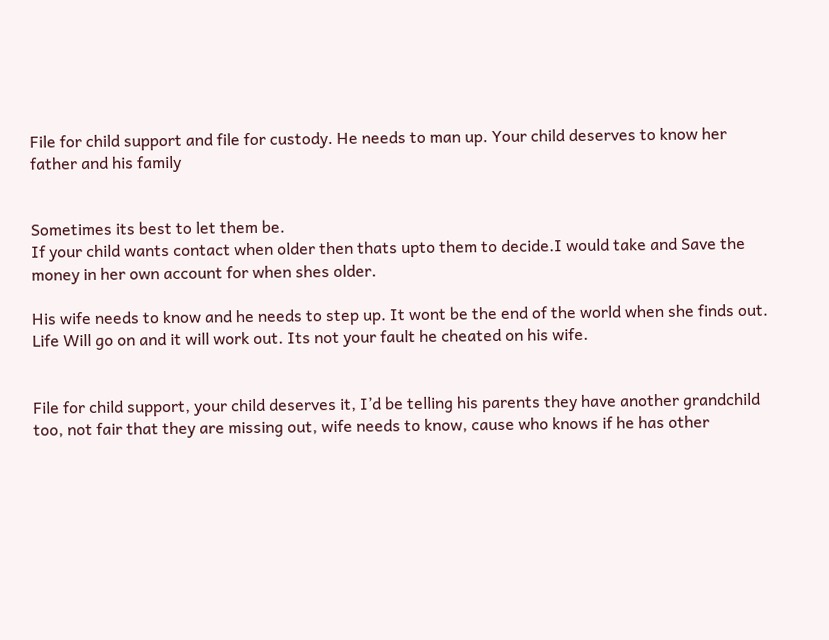File for child support and file for custody. He needs to man up. Your child deserves to know her father and his family


Sometimes its best to let them be.
If your child wants contact when older then thats upto them to decide.I would take and Save the money in her own account for when shes older.

His wife needs to know and he needs to step up. It wont be the end of the world when she finds out. Life Will go on and it will work out. Its not your fault he cheated on his wife.


File for child support, your child deserves it, I’d be telling his parents they have another grandchild too, not fair that they are missing out, wife needs to know, cause who knows if he has other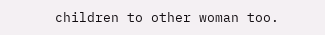children to other woman too.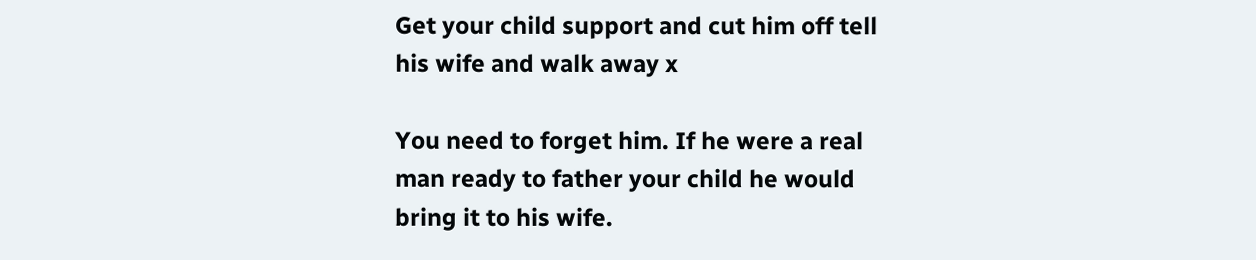Get your child support and cut him off tell his wife and walk away x

You need to forget him. If he were a real man ready to father your child he would bring it to his wife.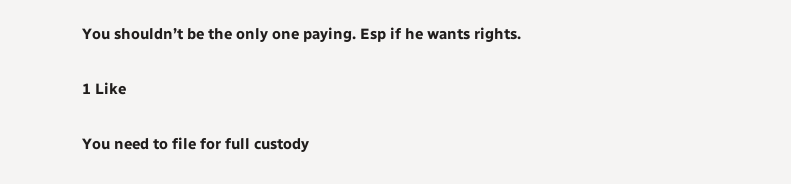You shouldn’t be the only one paying. Esp if he wants rights.

1 Like

You need to file for full custody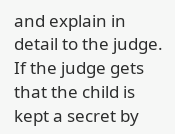and explain in detail to the judge. If the judge gets that the child is kept a secret by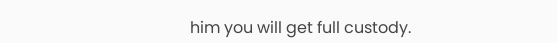him you will get full custody.